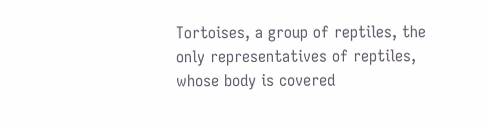Tortoises, a group of reptiles, the only representatives of reptiles, whose body is covered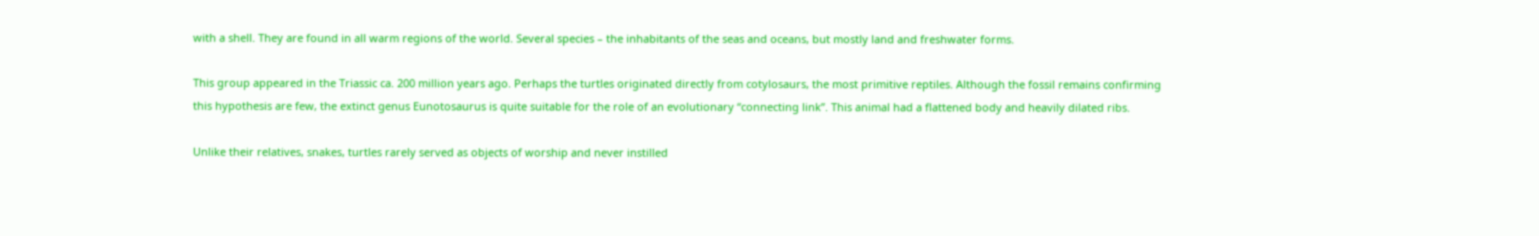with a shell. They are found in all warm regions of the world. Several species – the inhabitants of the seas and oceans, but mostly land and freshwater forms.

This group appeared in the Triassic ca. 200 million years ago. Perhaps the turtles originated directly from cotylosaurs, the most primitive reptiles. Although the fossil remains confirming this hypothesis are few, the extinct genus Eunotosaurus is quite suitable for the role of an evolutionary “connecting link”. This animal had a flattened body and heavily dilated ribs.

Unlike their relatives, snakes, turtles rarely served as objects of worship and never instilled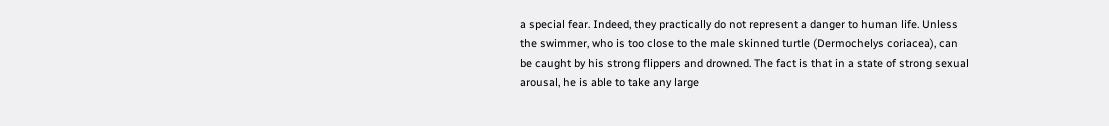a special fear. Indeed, they practically do not represent a danger to human life. Unless the swimmer, who is too close to the male skinned turtle (Dermochelys coriacea), can be caught by his strong flippers and drowned. The fact is that in a state of strong sexual arousal, he is able to take any large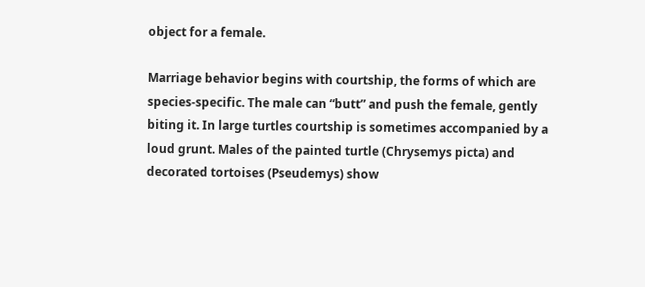object for a female.

Marriage behavior begins with courtship, the forms of which are species-specific. The male can “butt” and push the female, gently biting it. In large turtles courtship is sometimes accompanied by a loud grunt. Males of the painted turtle (Chrysemys picta) and decorated tortoises (Pseudemys) show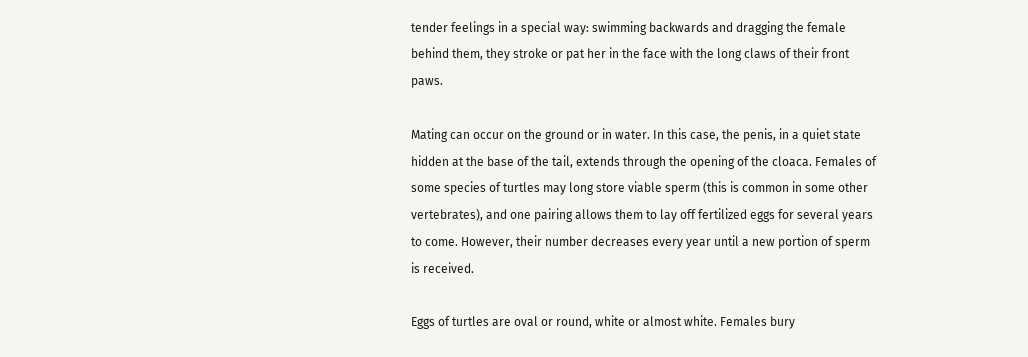tender feelings in a special way: swimming backwards and dragging the female behind them, they stroke or pat her in the face with the long claws of their front paws.

Mating can occur on the ground or in water. In this case, the penis, in a quiet state hidden at the base of the tail, extends through the opening of the cloaca. Females of some species of turtles may long store viable sperm (this is common in some other vertebrates), and one pairing allows them to lay off fertilized eggs for several years to come. However, their number decreases every year until a new portion of sperm is received.

Eggs of turtles are oval or round, white or almost white. Females bury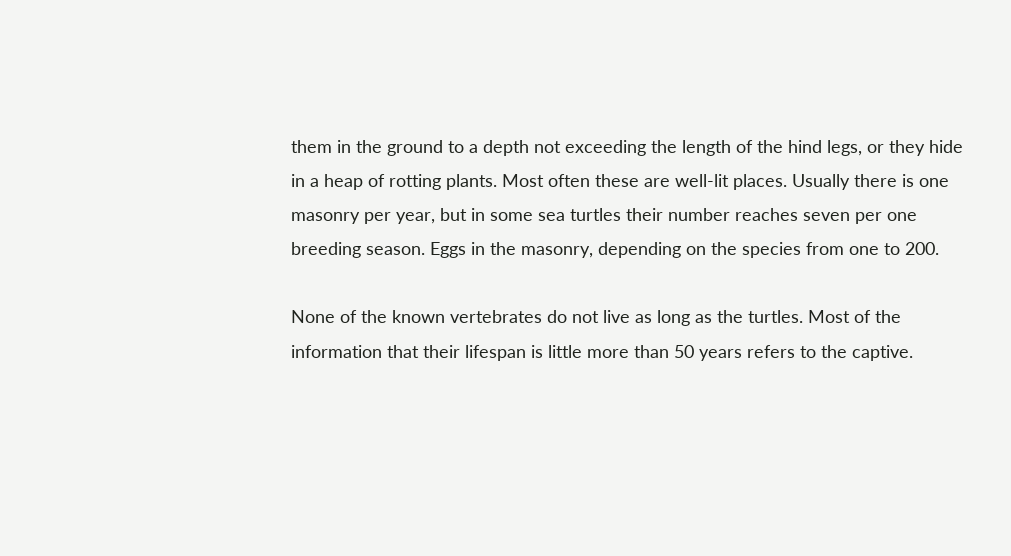them in the ground to a depth not exceeding the length of the hind legs, or they hide in a heap of rotting plants. Most often these are well-lit places. Usually there is one masonry per year, but in some sea turtles their number reaches seven per one breeding season. Eggs in the masonry, depending on the species from one to 200.

None of the known vertebrates do not live as long as the turtles. Most of the information that their lifespan is little more than 50 years refers to the captive.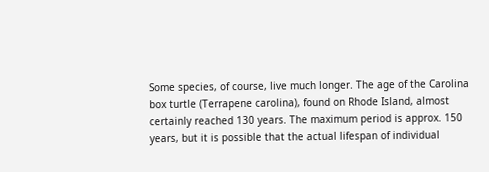Some species, of course, live much longer. The age of the Carolina box turtle (Terrapene carolina), found on Rhode Island, almost certainly reached 130 years. The maximum period is approx. 150 years, but it is possible that the actual lifespan of individual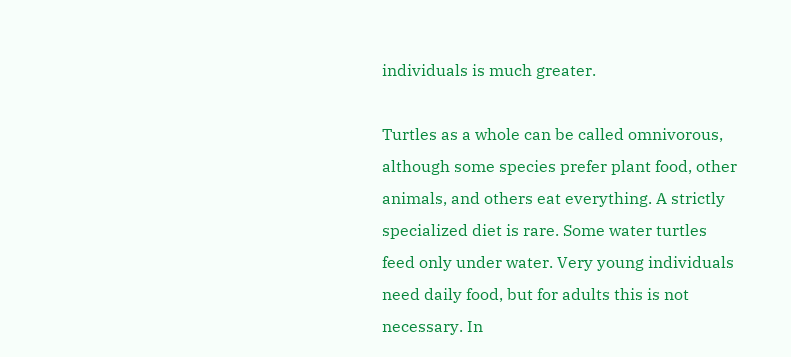individuals is much greater.

Turtles as a whole can be called omnivorous, although some species prefer plant food, other animals, and others eat everything. A strictly specialized diet is rare. Some water turtles feed only under water. Very young individuals need daily food, but for adults this is not necessary. In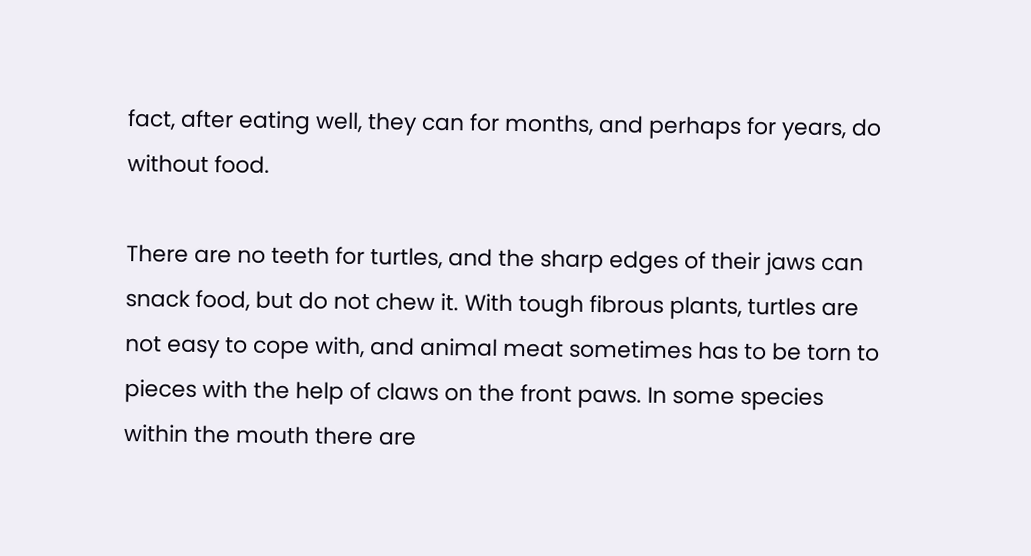fact, after eating well, they can for months, and perhaps for years, do without food.

There are no teeth for turtles, and the sharp edges of their jaws can snack food, but do not chew it. With tough fibrous plants, turtles are not easy to cope with, and animal meat sometimes has to be torn to pieces with the help of claws on the front paws. In some species within the mouth there are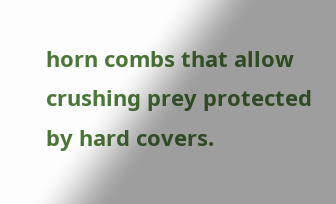horn combs that allow crushing prey protected by hard covers.